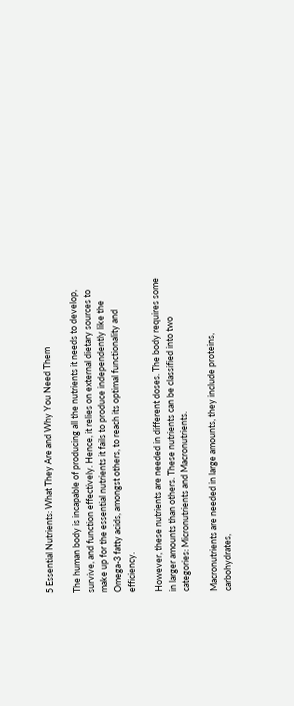5 Essential Nutrients: What They Are and Why You Need Them

The human body is incapable of producing all the nutrients it needs to develop, survive, and function effectively. Hence, it relies on external dietary sources to make up for the essential nutrients it fails to produce independently like the Omega-3 fatty acids, amongst others, to reach its optimal functionality and efficiency.

However, these nutrients are needed in different doses. The body requires some in larger amounts than others. These nutrients can be classified into two categories: Micronutrients and Macronutrients.

Macronutrients are needed in large amounts, they include proteins, carbohydrates,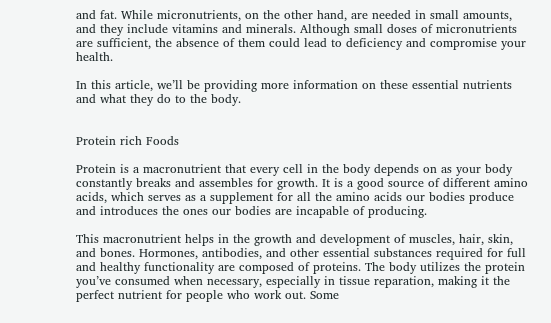and fat. While micronutrients, on the other hand, are needed in small amounts, and they include vitamins and minerals. Although small doses of micronutrients are sufficient, the absence of them could lead to deficiency and compromise your health.

In this article, we’ll be providing more information on these essential nutrients and what they do to the body.


Protein rich Foods

Protein is a macronutrient that every cell in the body depends on as your body constantly breaks and assembles for growth. It is a good source of different amino acids, which serves as a supplement for all the amino acids our bodies produce and introduces the ones our bodies are incapable of producing.

This macronutrient helps in the growth and development of muscles, hair, skin, and bones. Hormones, antibodies, and other essential substances required for full and healthy functionality are composed of proteins. The body utilizes the protein you’ve consumed when necessary, especially in tissue reparation, making it the perfect nutrient for people who work out. Some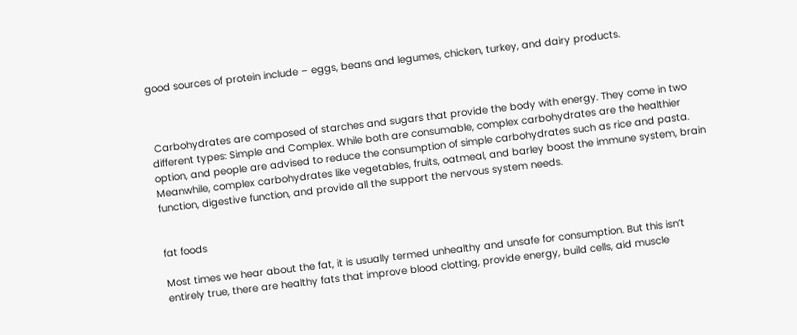good sources of protein include – eggs, beans and legumes, chicken, turkey, and dairy products.



 Carbohydrates are composed of starches and sugars that provide the body with energy. They come in two different types: Simple and Complex. While both are consumable, complex carbohydrates are the healthier option, and people are advised to reduce the consumption of simple carbohydrates such as rice and pasta. Meanwhile, complex carbohydrates like vegetables, fruits, oatmeal, and barley boost the immune system, brain function, digestive function, and provide all the support the nervous system needs.


fat foods

Most times we hear about the fat, it is usually termed unhealthy and unsafe for consumption. But this isn’t entirely true, there are healthy fats that improve blood clotting, provide energy, build cells, aid muscle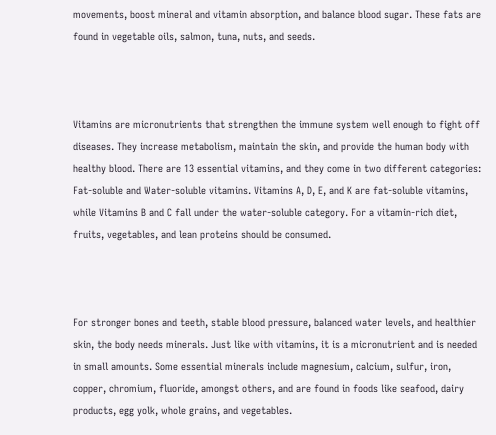movements, boost mineral and vitamin absorption, and balance blood sugar. These fats are found in vegetable oils, salmon, tuna, nuts, and seeds.



Vitamins are micronutrients that strengthen the immune system well enough to fight off diseases. They increase metabolism, maintain the skin, and provide the human body with healthy blood. There are 13 essential vitamins, and they come in two different categories: Fat-soluble and Water-soluble vitamins. Vitamins A, D, E, and K are fat-soluble vitamins, while Vitamins B and C fall under the water-soluble category. For a vitamin-rich diet, fruits, vegetables, and lean proteins should be consumed.



For stronger bones and teeth, stable blood pressure, balanced water levels, and healthier skin, the body needs minerals. Just like with vitamins, it is a micronutrient and is needed in small amounts. Some essential minerals include magnesium, calcium, sulfur, iron, copper, chromium, fluoride, amongst others, and are found in foods like seafood, dairy products, egg yolk, whole grains, and vegetables.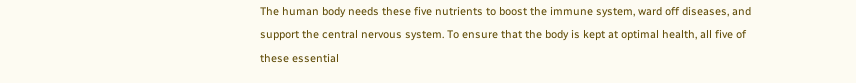The human body needs these five nutrients to boost the immune system, ward off diseases, and support the central nervous system. To ensure that the body is kept at optimal health, all five of these essential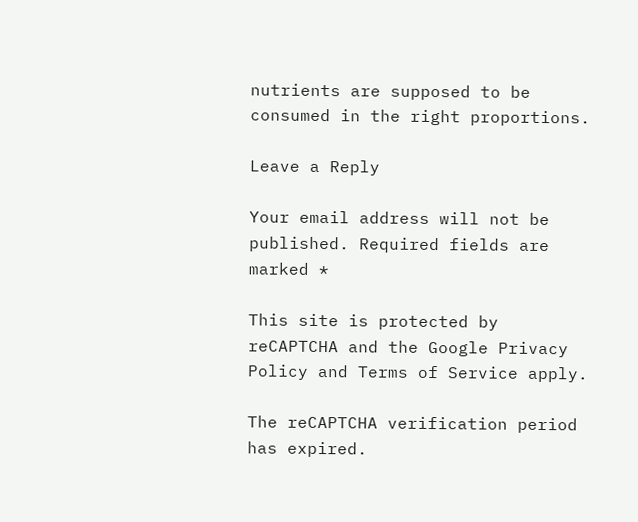nutrients are supposed to be consumed in the right proportions.

Leave a Reply

Your email address will not be published. Required fields are marked *

This site is protected by reCAPTCHA and the Google Privacy Policy and Terms of Service apply.

The reCAPTCHA verification period has expired.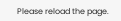Please reload the page.